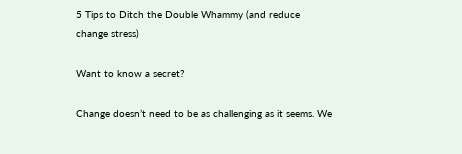5 Tips to Ditch the Double Whammy (and reduce change stress)

Want to know a secret?

Change doesn’t need to be as challenging as it seems. We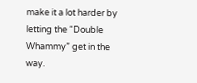make it a lot harder by letting the “Double Whammy” get in the way.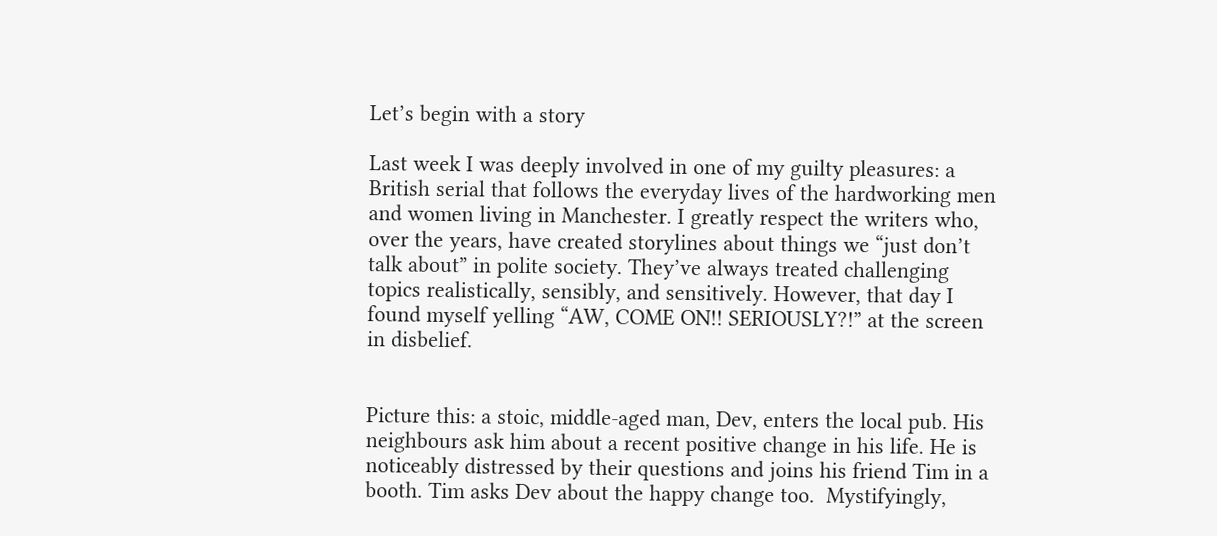Let’s begin with a story

Last week I was deeply involved in one of my guilty pleasures: a British serial that follows the everyday lives of the hardworking men and women living in Manchester. I greatly respect the writers who, over the years, have created storylines about things we “just don’t talk about” in polite society. They’ve always treated challenging topics realistically, sensibly, and sensitively. However, that day I found myself yelling “AW, COME ON!! SERIOUSLY?!” at the screen in disbelief.


Picture this: a stoic, middle-aged man, Dev, enters the local pub. His neighbours ask him about a recent positive change in his life. He is noticeably distressed by their questions and joins his friend Tim in a booth. Tim asks Dev about the happy change too.  Mystifyingly,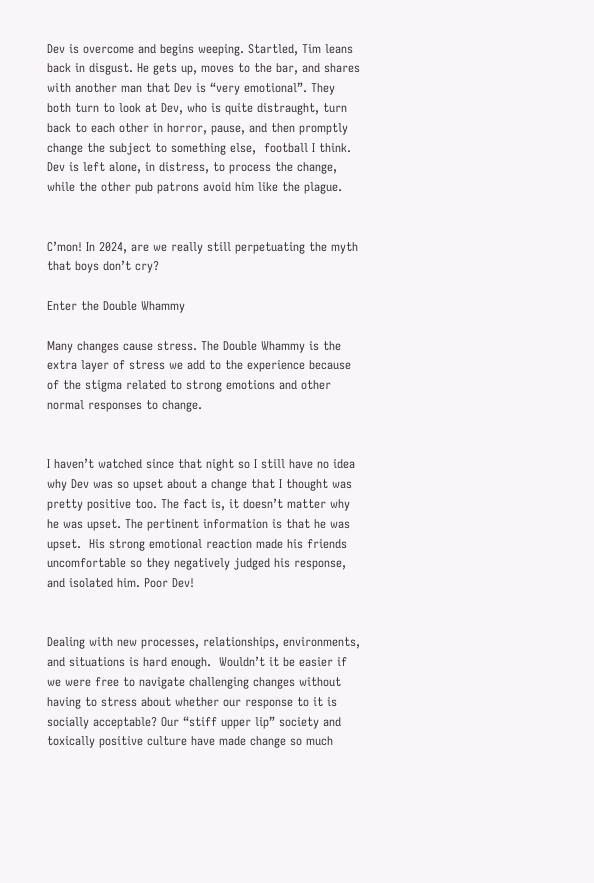Dev is overcome and begins weeping. Startled, Tim leans back in disgust. He gets up, moves to the bar, and shares with another man that Dev is “very emotional”. They both turn to look at Dev, who is quite distraught, turn back to each other in horror, pause, and then promptly change the subject to something else,  football I think. Dev is left alone, in distress, to process the change, while the other pub patrons avoid him like the plague.


C’mon! In 2024, are we really still perpetuating the myth that boys don’t cry?

Enter the Double Whammy

Many changes cause stress. The Double Whammy is the extra layer of stress we add to the experience because of the stigma related to strong emotions and other normal responses to change.


I haven’t watched since that night so I still have no idea why Dev was so upset about a change that I thought was pretty positive too. The fact is, it doesn’t matter why he was upset. The pertinent information is that he was upset.  His strong emotional reaction made his friends uncomfortable so they negatively judged his response, and isolated him. Poor Dev!


Dealing with new processes, relationships, environments, and situations is hard enough.  Wouldn’t it be easier if we were free to navigate challenging changes without having to stress about whether our response to it is socially acceptable? Our “stiff upper lip” society and toxically positive culture have made change so much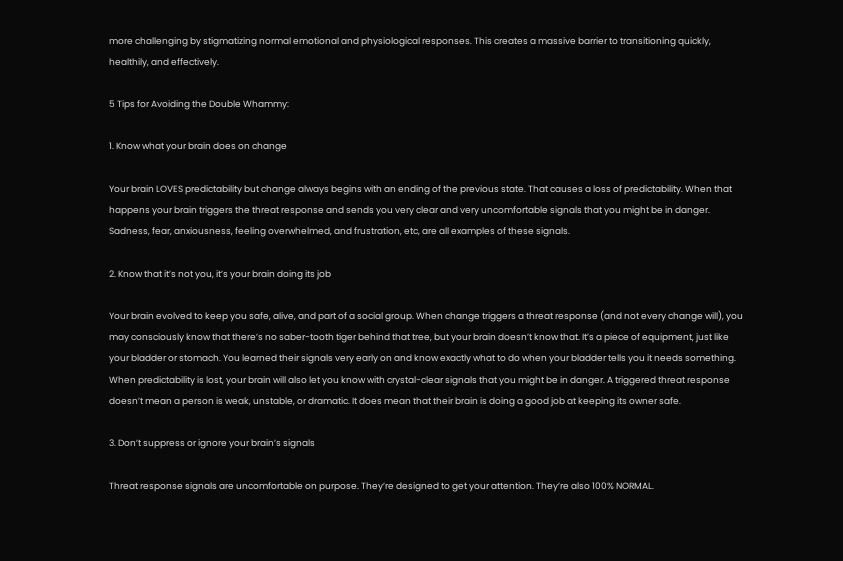more challenging by stigmatizing normal emotional and physiological responses. This creates a massive barrier to transitioning quickly, healthily, and effectively.

5 Tips for Avoiding the Double Whammy:

1. Know what your brain does on change

Your brain LOVES predictability but change always begins with an ending of the previous state. That causes a loss of predictability. When that happens your brain triggers the threat response and sends you very clear and very uncomfortable signals that you might be in danger. Sadness, fear, anxiousness, feeling overwhelmed, and frustration, etc, are all examples of these signals.

2. Know that it’s not you, it’s your brain doing its job

Your brain evolved to keep you safe, alive, and part of a social group. When change triggers a threat response (and not every change will), you may consciously know that there’s no saber-tooth tiger behind that tree, but your brain doesn’t know that. It’s a piece of equipment, just like your bladder or stomach. You learned their signals very early on and know exactly what to do when your bladder tells you it needs something. When predictability is lost, your brain will also let you know with crystal-clear signals that you might be in danger. A triggered threat response doesn’t mean a person is weak, unstable, or dramatic. It does mean that their brain is doing a good job at keeping its owner safe.

3. Don’t suppress or ignore your brain’s signals

Threat response signals are uncomfortable on purpose. They’re designed to get your attention. They’re also 100% NORMAL.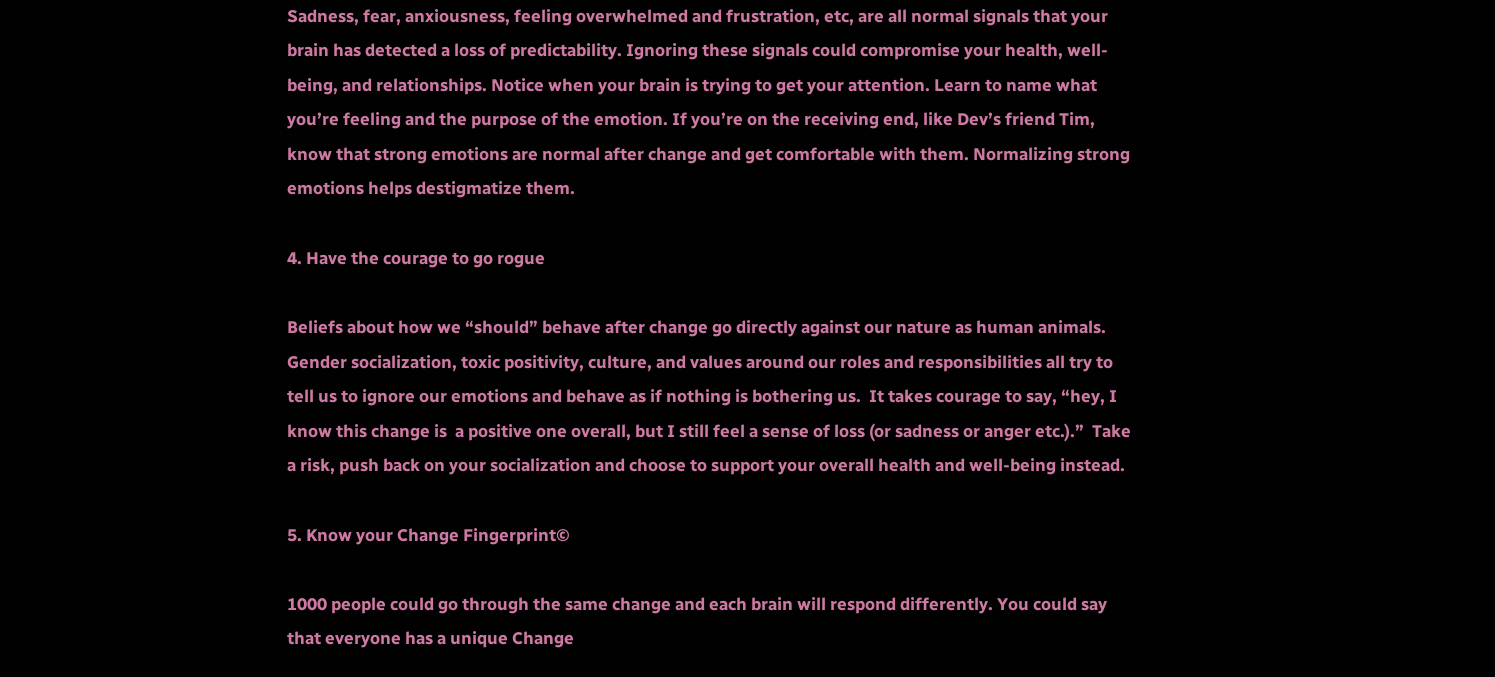Sadness, fear, anxiousness, feeling overwhelmed and frustration, etc, are all normal signals that your brain has detected a loss of predictability. Ignoring these signals could compromise your health, well-being, and relationships. Notice when your brain is trying to get your attention. Learn to name what you’re feeling and the purpose of the emotion. If you’re on the receiving end, like Dev’s friend Tim, know that strong emotions are normal after change and get comfortable with them. Normalizing strong emotions helps destigmatize them.

4. Have the courage to go rogue

Beliefs about how we “should” behave after change go directly against our nature as human animals. Gender socialization, toxic positivity, culture, and values around our roles and responsibilities all try to tell us to ignore our emotions and behave as if nothing is bothering us.  It takes courage to say, “hey, I know this change is  a positive one overall, but I still feel a sense of loss (or sadness or anger etc.).”  Take a risk, push back on your socialization and choose to support your overall health and well-being instead.

5. Know your Change Fingerprint©

1000 people could go through the same change and each brain will respond differently. You could say that everyone has a unique Change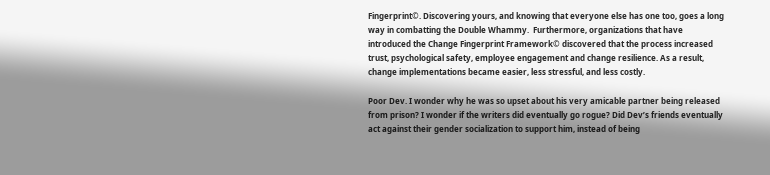Fingerprint©. Discovering yours, and knowing that everyone else has one too, goes a long way in combatting the Double Whammy.  Furthermore, organizations that have introduced the Change Fingerprint Framework© discovered that the process increased trust, psychological safety, employee engagement and change resilience. As a result, change implementations became easier, less stressful, and less costly.

Poor Dev. I wonder why he was so upset about his very amicable partner being released from prison? I wonder if the writers did eventually go rogue? Did Dev’s friends eventually act against their gender socialization to support him, instead of being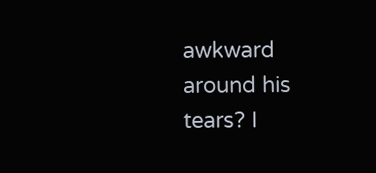awkward around his tears? I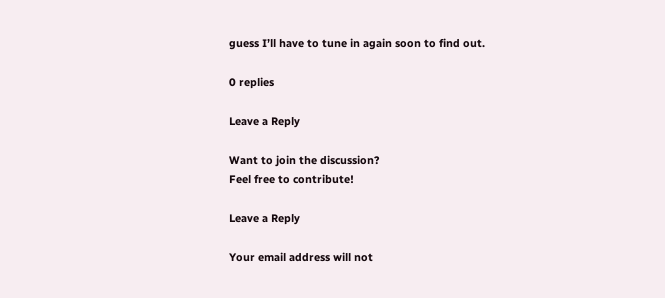guess I’ll have to tune in again soon to find out.

0 replies

Leave a Reply

Want to join the discussion?
Feel free to contribute!

Leave a Reply

Your email address will not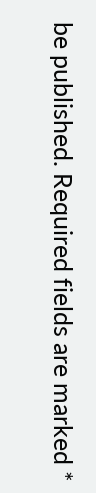be published. Required fields are marked *